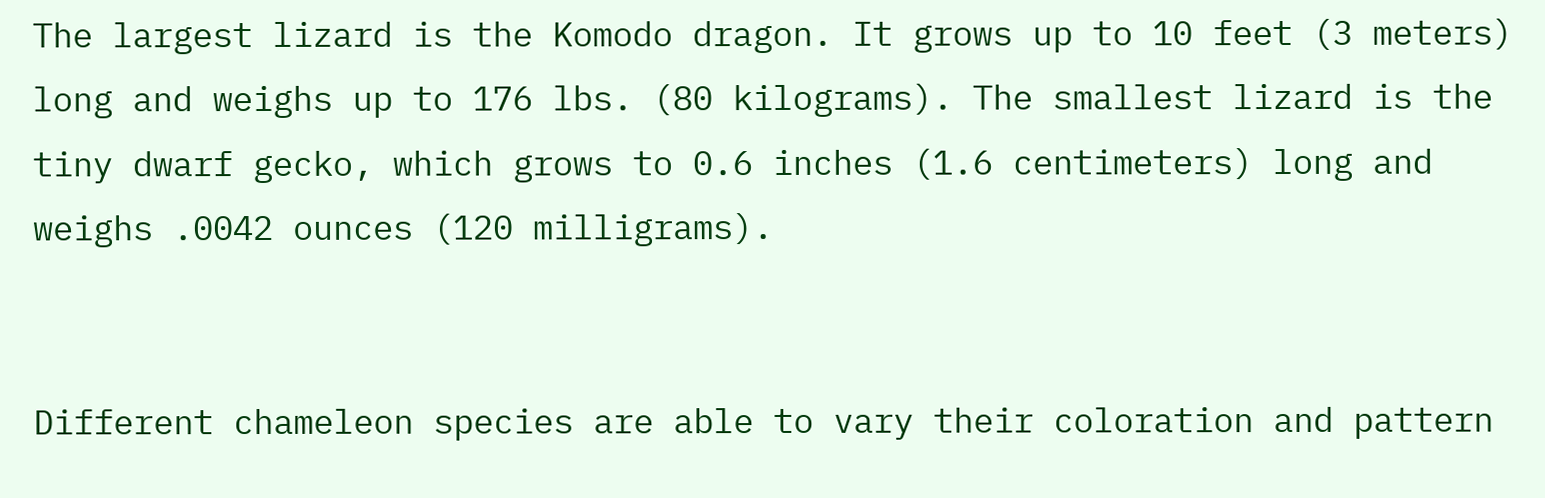The largest lizard is the Komodo dragon. It grows up to 10 feet (3 meters) long and weighs up to 176 lbs. (80 kilograms). The smallest lizard is the tiny dwarf gecko, which grows to 0.6 inches (1.6 centimeters) long and weighs .0042 ounces (120 milligrams).


Different chameleon species are able to vary their coloration and pattern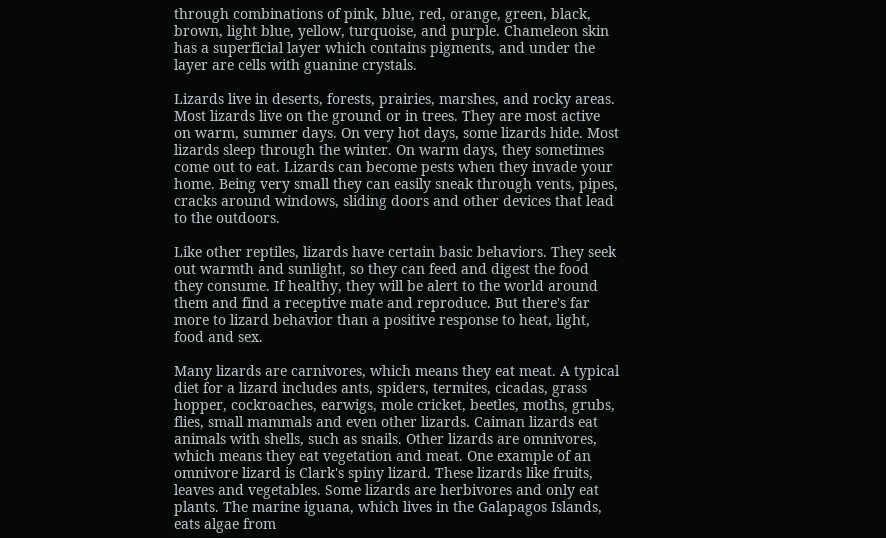through combinations of pink, blue, red, orange, green, black, brown, light blue, yellow, turquoise, and purple. Chameleon skin has a superficial layer which contains pigments, and under the layer are cells with guanine crystals.

Lizards live in deserts, forests, prairies, marshes, and rocky areas. Most lizards live on the ground or in trees. They are most active on warm, summer days. On very hot days, some lizards hide. Most lizards sleep through the winter. On warm days, they sometimes come out to eat. Lizards can become pests when they invade your home. Being very small they can easily sneak through vents, pipes, cracks around windows, sliding doors and other devices that lead to the outdoors.

Like other reptiles, lizards have certain basic behaviors. They seek out warmth and sunlight, so they can feed and digest the food they consume. If healthy, they will be alert to the world around them and find a receptive mate and reproduce. But there's far more to lizard behavior than a positive response to heat, light, food and sex.

Many lizards are carnivores, which means they eat meat. A typical diet for a lizard includes ants, spiders, termites, cicadas, grass hopper, cockroaches, earwigs, mole cricket, beetles, moths, grubs, flies, small mammals and even other lizards. Caiman lizards eat animals with shells, such as snails. Other lizards are omnivores, which means they eat vegetation and meat. One example of an omnivore lizard is Clark's spiny lizard. These lizards like fruits, leaves and vegetables. Some lizards are herbivores and only eat plants. The marine iguana, which lives in the Galapagos Islands, eats algae from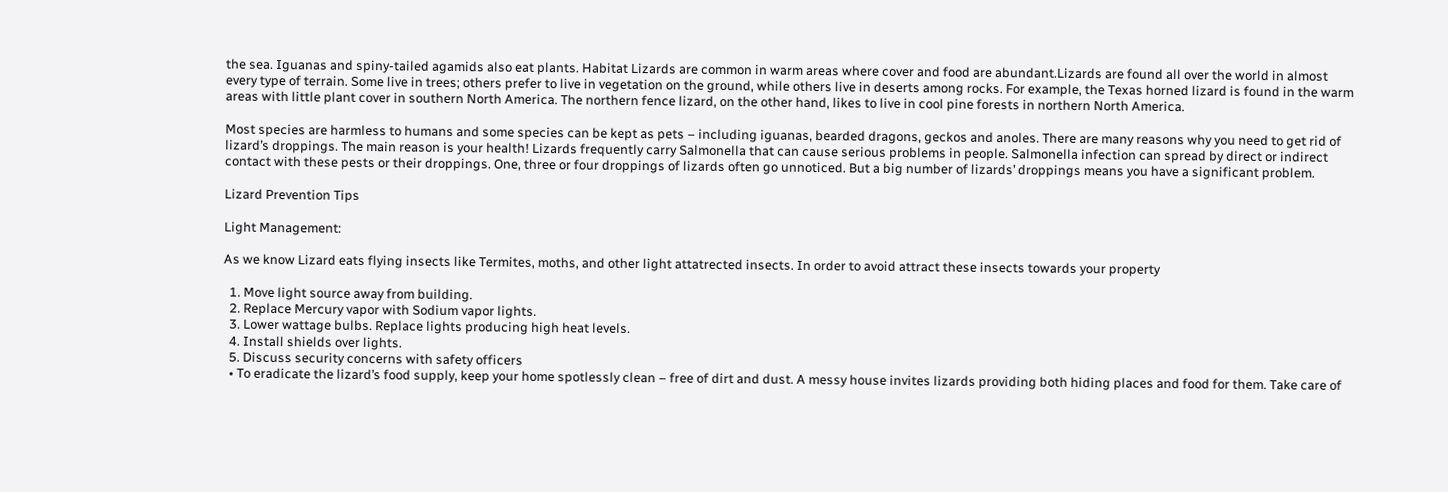the sea. Iguanas and spiny-tailed agamids also eat plants. Habitat Lizards are common in warm areas where cover and food are abundant.Lizards are found all over the world in almost every type of terrain. Some live in trees; others prefer to live in vegetation on the ground, while others live in deserts among rocks. For example, the Texas horned lizard is found in the warm areas with little plant cover in southern North America. The northern fence lizard, on the other hand, likes to live in cool pine forests in northern North America.

Most species are harmless to humans and some species can be kept as pets – including iguanas, bearded dragons, geckos and anoles. There are many reasons why you need to get rid of lizard’s droppings. The main reason is your health! Lizards frequently carry Salmonella that can cause serious problems in people. Salmonella infection can spread by direct or indirect contact with these pests or their droppings. One, three or four droppings of lizards often go unnoticed. But a big number of lizards’ droppings means you have a significant problem.

Lizard Prevention Tips

Light Management:

As we know Lizard eats flying insects like Termites, moths, and other light attatrected insects. In order to avoid attract these insects towards your property

  1. Move light source away from building.
  2. Replace Mercury vapor with Sodium vapor lights.
  3. Lower wattage bulbs. Replace lights producing high heat levels.
  4. Install shields over lights.
  5. Discuss security concerns with safety officers
  • To eradicate the lizard’s food supply, keep your home spotlessly clean – free of dirt and dust. A messy house invites lizards providing both hiding places and food for them. Take care of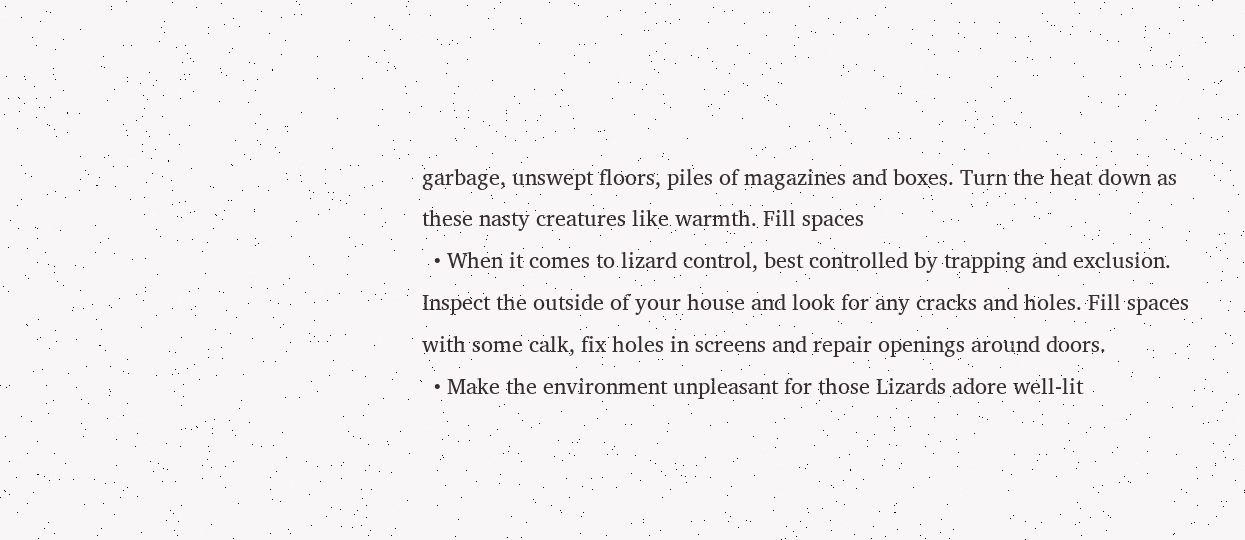garbage, unswept floors, piles of magazines and boxes. Turn the heat down as these nasty creatures like warmth. Fill spaces
  • When it comes to lizard control, best controlled by trapping and exclusion. Inspect the outside of your house and look for any cracks and holes. Fill spaces with some calk, fix holes in screens and repair openings around doors.
  • Make the environment unpleasant for those Lizards adore well-lit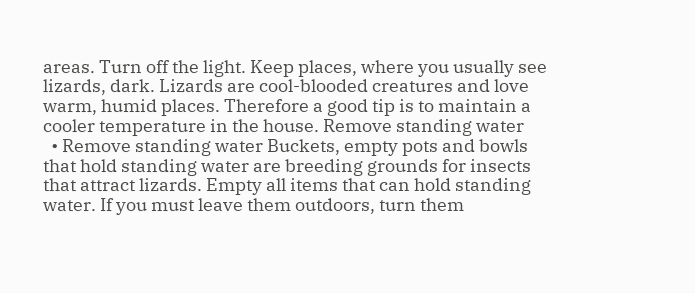areas. Turn off the light. Keep places, where you usually see lizards, dark. Lizards are cool-blooded creatures and love warm, humid places. Therefore a good tip is to maintain a cooler temperature in the house. Remove standing water
  • Remove standing water Buckets, empty pots and bowls that hold standing water are breeding grounds for insects that attract lizards. Empty all items that can hold standing water. If you must leave them outdoors, turn them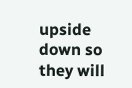upside down so they will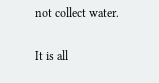not collect water.

It is all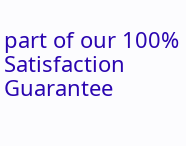part of our 100% Satisfaction Guarantee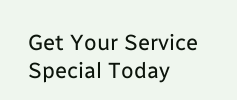Get Your Service Special Today